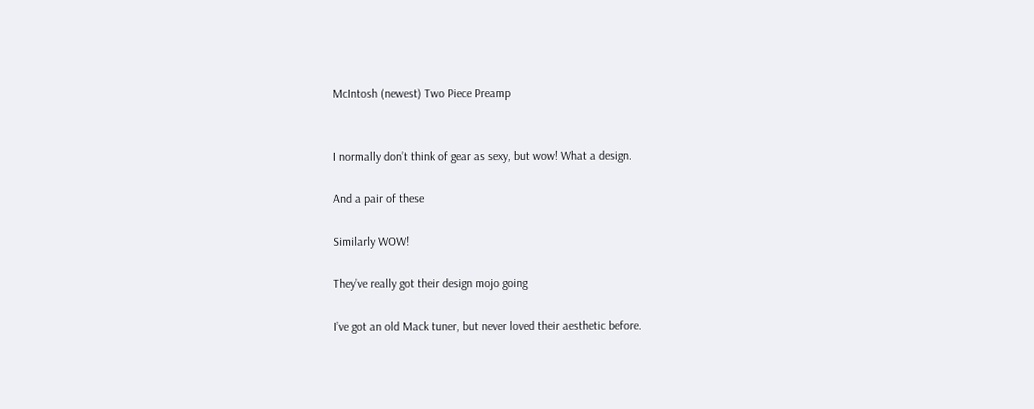McIntosh (newest) Two Piece Preamp


I normally don’t think of gear as sexy, but wow! What a design.

And a pair of these

Similarly WOW!

They’ve really got their design mojo going

I’ve got an old Mack tuner, but never loved their aesthetic before.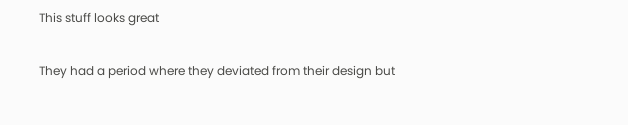This stuff looks great

They had a period where they deviated from their design but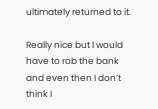ultimately returned to it.

Really nice but I would have to rob the bank and even then I don’t think I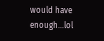would have enough…lol